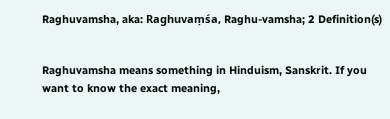Raghuvamsha, aka: Raghuvaṃśa, Raghu-vamsha; 2 Definition(s)


Raghuvamsha means something in Hinduism, Sanskrit. If you want to know the exact meaning,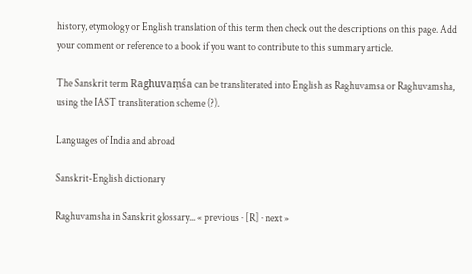history, etymology or English translation of this term then check out the descriptions on this page. Add your comment or reference to a book if you want to contribute to this summary article.

The Sanskrit term Raghuvaṃśa can be transliterated into English as Raghuvamsa or Raghuvamsha, using the IAST transliteration scheme (?).

Languages of India and abroad

Sanskrit-English dictionary

Raghuvamsha in Sanskrit glossary... « previous · [R] · next »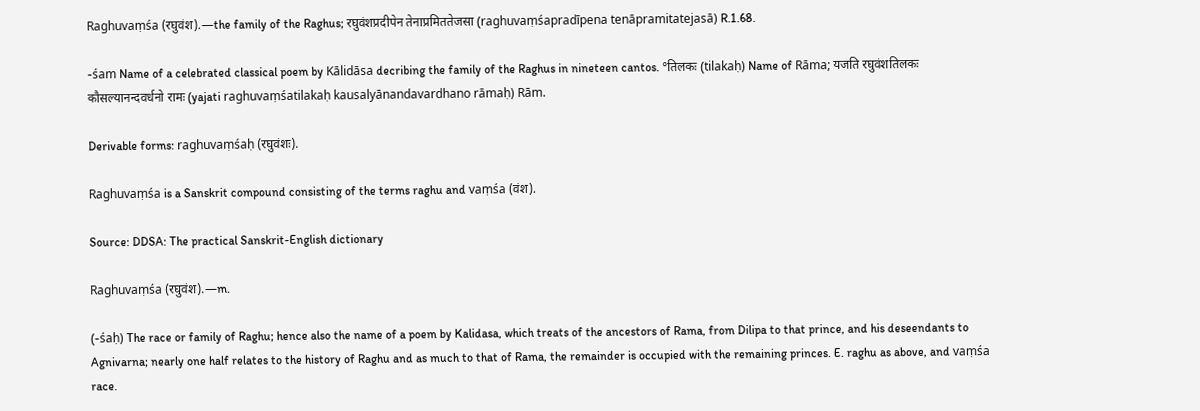Raghuvaṃśa (रघुवंश).—the family of the Raghus; रघुवंशप्रदीपेन तेनाप्रमिततेजसा (raghuvaṃśapradīpena tenāpramitatejasā) R.1.68.

-śam Name of a celebrated classical poem by Kālidāsa decribing the family of the Raghus in nineteen cantos. °तिलकः (tilakaḥ) Name of Rāma; यजति रघुवंशतिलकः कौसल्यानन्दवर्धनो रामः (yajati raghuvaṃśatilakaḥ kausalyānandavardhano rāmaḥ) Rām.

Derivable forms: raghuvaṃśaḥ (रघुवंशः).

Raghuvaṃśa is a Sanskrit compound consisting of the terms raghu and vaṃśa (वंश).

Source: DDSA: The practical Sanskrit-English dictionary

Raghuvaṃśa (रघुवंश).—m.

(-śaḥ) The race or family of Raghu; hence also the name of a poem by Kalidasa, which treats of the ancestors of Rama, from Dilipa to that prince, and his deseendants to Agnivarna; nearly one half relates to the history of Raghu and as much to that of Rama, the remainder is occupied with the remaining princes. E. raghu as above, and vaṃśa race.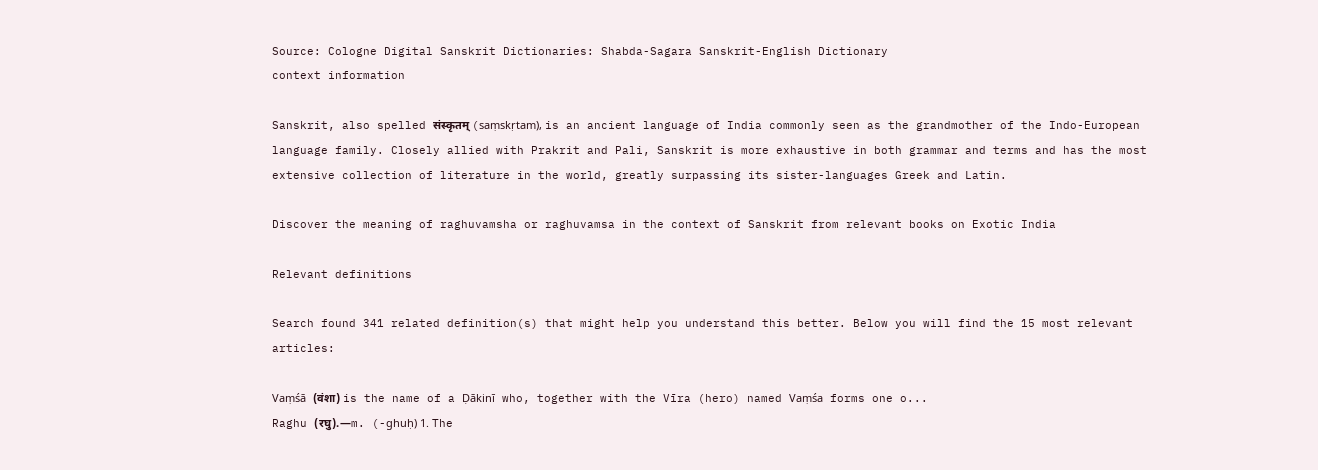Source: Cologne Digital Sanskrit Dictionaries: Shabda-Sagara Sanskrit-English Dictionary
context information

Sanskrit, also spelled संस्कृतम् (saṃskṛtam), is an ancient language of India commonly seen as the grandmother of the Indo-European language family. Closely allied with Prakrit and Pali, Sanskrit is more exhaustive in both grammar and terms and has the most extensive collection of literature in the world, greatly surpassing its sister-languages Greek and Latin.

Discover the meaning of raghuvamsha or raghuvamsa in the context of Sanskrit from relevant books on Exotic India

Relevant definitions

Search found 341 related definition(s) that might help you understand this better. Below you will find the 15 most relevant articles:

Vaṃśā (वंशा) is the name of a Ḍākinī who, together with the Vīra (hero) named Vaṃśa forms one o...
Raghu (रघु).—m. (-ghuḥ) 1. The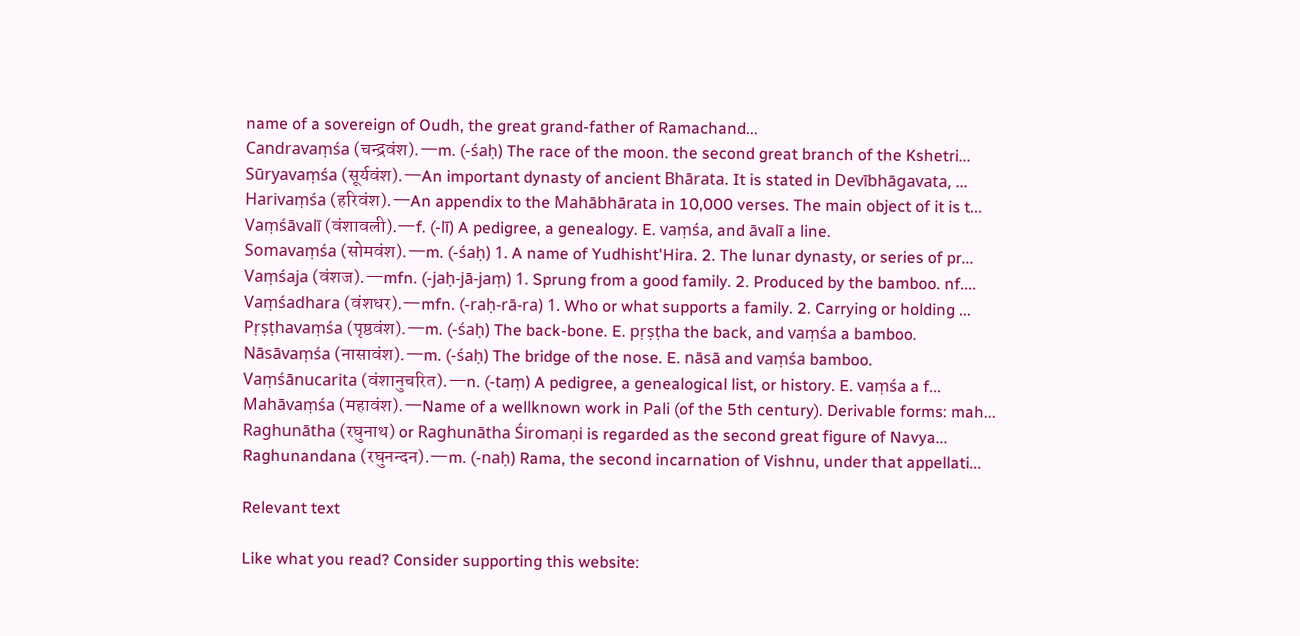name of a sovereign of Oudh, the great grand-father of Ramachand...
Candravaṃśa (चन्द्रवंश).—m. (-śaḥ) The race of the moon. the second great branch of the Kshetri...
Sūryavaṃśa (सूर्यवंश).—An important dynasty of ancient Bhārata. It is stated in Devībhāgavata, ...
Harivaṃśa (हरिवंश).—An appendix to the Mahābhārata in 10,000 verses. The main object of it is t...
Vaṃśāvalī (वंशावली).—f. (-lī) A pedigree, a genealogy. E. vaṃśa, and āvalī a line.
Somavaṃśa (सोमवंश).—m. (-śaḥ) 1. A name of Yudhisht'Hira. 2. The lunar dynasty, or series of pr...
Vaṃśaja (वंशज).—mfn. (-jaḥ-jā-jaṃ) 1. Sprung from a good family. 2. Produced by the bamboo. nf....
Vaṃśadhara (वंशधर).—mfn. (-raḥ-rā-ra) 1. Who or what supports a family. 2. Carrying or holding ...
Pṛṣṭhavaṃśa (पृष्ठवंश).—m. (-śaḥ) The back-bone. E. pṛṣṭha the back, and vaṃśa a bamboo.
Nāsāvaṃśa (नासावंश).—m. (-śaḥ) The bridge of the nose. E. nāsā and vaṃśa bamboo.
Vaṃśānucarita (वंशानुचरित).—n. (-taṃ) A pedigree, a genealogical list, or history. E. vaṃśa a f...
Mahāvaṃśa (महावंश).—Name of a wellknown work in Pali (of the 5th century). Derivable forms: mah...
Raghunātha (रघुनाथ) or Raghunātha Śiromaṇi is regarded as the second great figure of Navya...
Raghunandana (रघुनन्दन).—m. (-naḥ) Rama, the second incarnation of Vishnu, under that appellati...

Relevant text

Like what you read? Consider supporting this website: